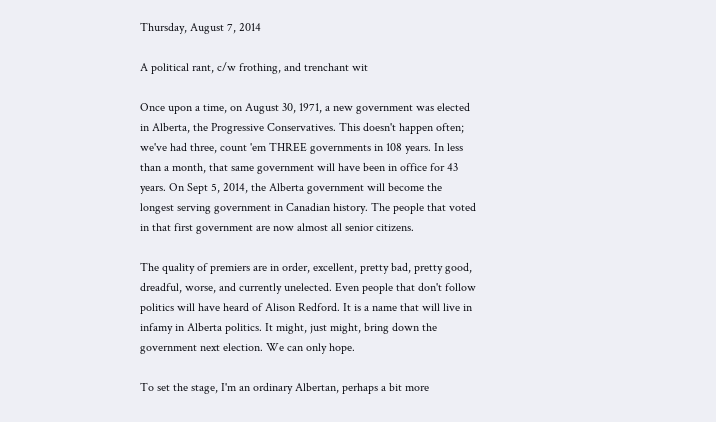Thursday, August 7, 2014

A political rant, c/w frothing, and trenchant wit

Once upon a time, on August 30, 1971, a new government was elected in Alberta, the Progressive Conservatives. This doesn't happen often; we've had three, count 'em THREE governments in 108 years. In less than a month, that same government will have been in office for 43 years. On Sept 5, 2014, the Alberta government will become the longest serving government in Canadian history. The people that voted in that first government are now almost all senior citizens.

The quality of premiers are in order, excellent, pretty bad, pretty good, dreadful, worse, and currently unelected. Even people that don't follow politics will have heard of Alison Redford. It is a name that will live in infamy in Alberta politics. It might, just might, bring down the government next election. We can only hope.

To set the stage, I'm an ordinary Albertan, perhaps a bit more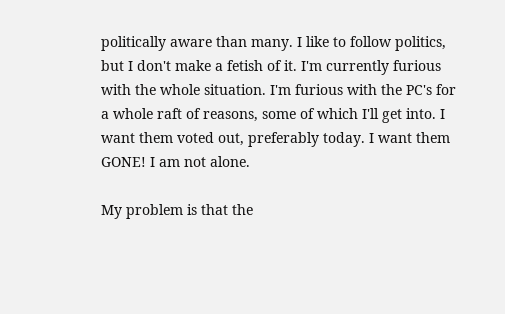politically aware than many. I like to follow politics, but I don't make a fetish of it. I'm currently furious with the whole situation. I'm furious with the PC's for a whole raft of reasons, some of which I'll get into. I want them voted out, preferably today. I want them GONE! I am not alone.

My problem is that the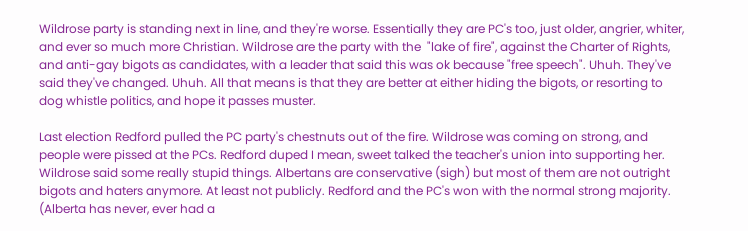Wildrose party is standing next in line, and they're worse. Essentially they are PC's too, just older, angrier, whiter, and ever so much more Christian. Wildrose are the party with the  "lake of fire", against the Charter of Rights, and anti-gay bigots as candidates, with a leader that said this was ok because "free speech". Uhuh. They've said they've changed. Uhuh. All that means is that they are better at either hiding the bigots, or resorting to dog whistle politics, and hope it passes muster.

Last election Redford pulled the PC party's chestnuts out of the fire. Wildrose was coming on strong, and people were pissed at the PCs. Redford duped I mean, sweet talked the teacher's union into supporting her. Wildrose said some really stupid things. Albertans are conservative (sigh) but most of them are not outright bigots and haters anymore. At least not publicly. Redford and the PC's won with the normal strong majority. (Alberta has never, ever had a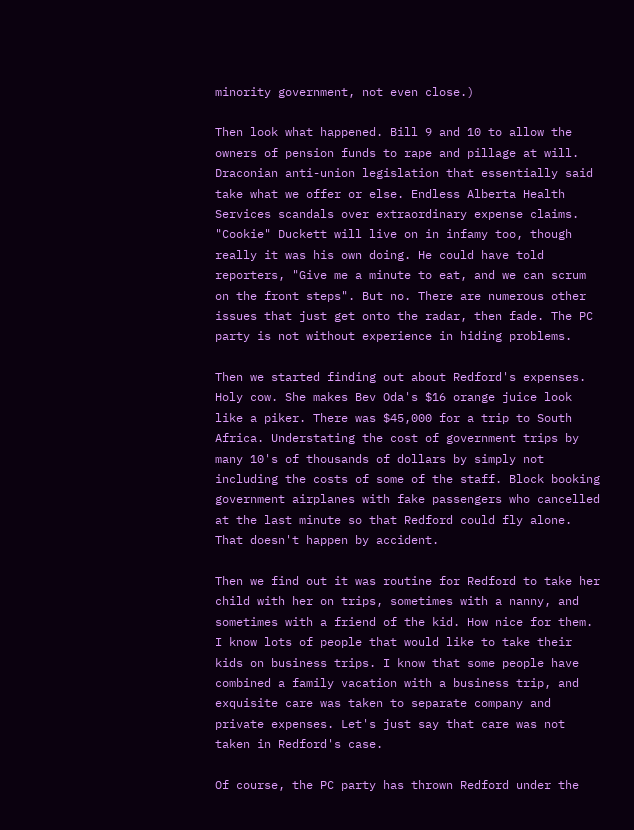minority government, not even close.)

Then look what happened. Bill 9 and 10 to allow the owners of pension funds to rape and pillage at will. Draconian anti-union legislation that essentially said take what we offer or else. Endless Alberta Health Services scandals over extraordinary expense claims. "Cookie" Duckett will live on in infamy too, though really it was his own doing. He could have told reporters, "Give me a minute to eat, and we can scrum on the front steps". But no. There are numerous other issues that just get onto the radar, then fade. The PC party is not without experience in hiding problems.

Then we started finding out about Redford's expenses. Holy cow. She makes Bev Oda's $16 orange juice look like a piker. There was $45,000 for a trip to South Africa. Understating the cost of government trips by many 10's of thousands of dollars by simply not including the costs of some of the staff. Block booking government airplanes with fake passengers who cancelled at the last minute so that Redford could fly alone. That doesn't happen by accident.

Then we find out it was routine for Redford to take her child with her on trips, sometimes with a nanny, and sometimes with a friend of the kid. How nice for them. I know lots of people that would like to take their kids on business trips. I know that some people have combined a family vacation with a business trip, and exquisite care was taken to separate company and private expenses. Let's just say that care was not taken in Redford's case.

Of course, the PC party has thrown Redford under the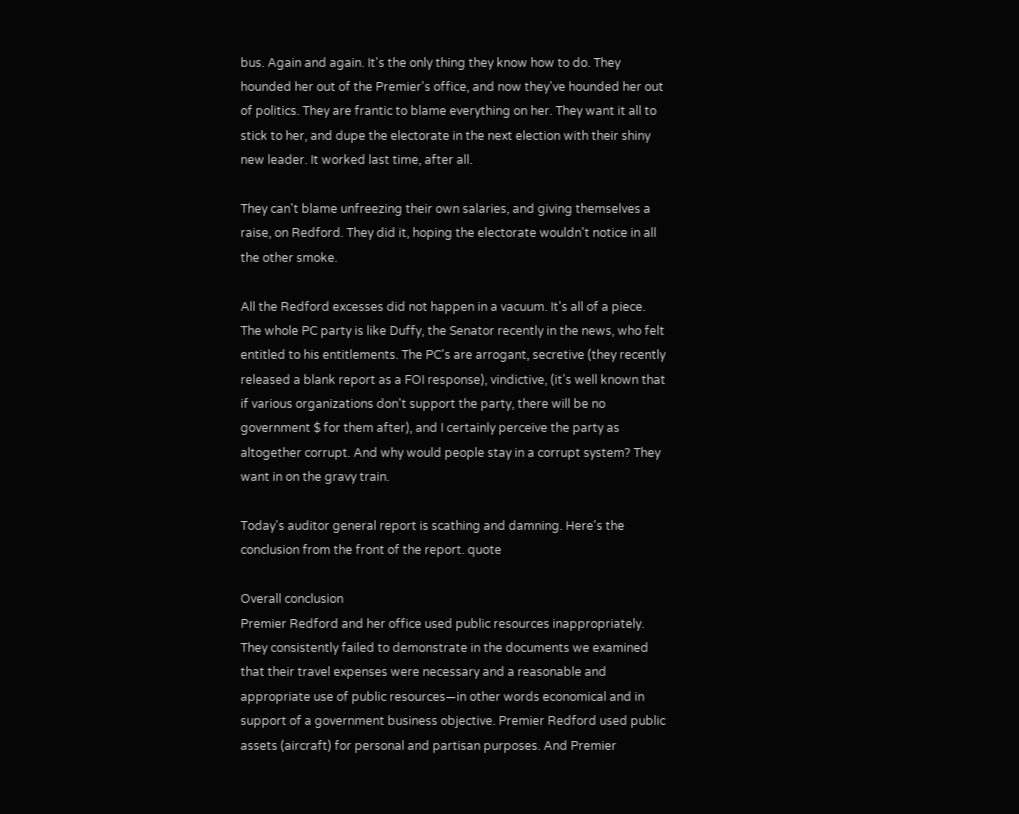bus. Again and again. It's the only thing they know how to do. They hounded her out of the Premier's office, and now they've hounded her out of politics. They are frantic to blame everything on her. They want it all to stick to her, and dupe the electorate in the next election with their shiny new leader. It worked last time, after all.

They can't blame unfreezing their own salaries, and giving themselves a raise, on Redford. They did it, hoping the electorate wouldn't notice in all the other smoke.

All the Redford excesses did not happen in a vacuum. It's all of a piece. The whole PC party is like Duffy, the Senator recently in the news, who felt entitled to his entitlements. The PC's are arrogant, secretive (they recently released a blank report as a FOI response), vindictive, (it's well known that if various organizations don't support the party, there will be no government $ for them after), and I certainly perceive the party as altogether corrupt. And why would people stay in a corrupt system? They want in on the gravy train.

Today's auditor general report is scathing and damning. Here's the conclusion from the front of the report. quote

Overall conclusion
Premier Redford and her office used public resources inappropriately. They consistently failed to demonstrate in the documents we examined that their travel expenses were necessary and a reasonable and appropriate use of public resources—in other words economical and in support of a government business objective. Premier Redford used public assets (aircraft) for personal and partisan purposes. And Premier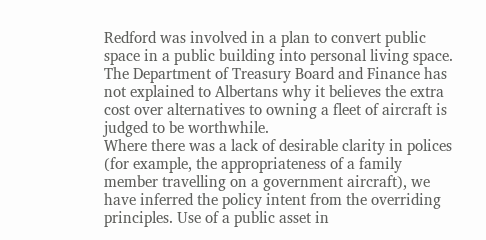Redford was involved in a plan to convert public space in a public building into personal living space.
The Department of Treasury Board and Finance has not explained to Albertans why it believes the extra cost over alternatives to owning a fleet of aircraft is judged to be worthwhile.
Where there was a lack of desirable clarity in polices (for example, the appropriateness of a family member travelling on a government aircraft), we have inferred the policy intent from the overriding principles. Use of a public asset in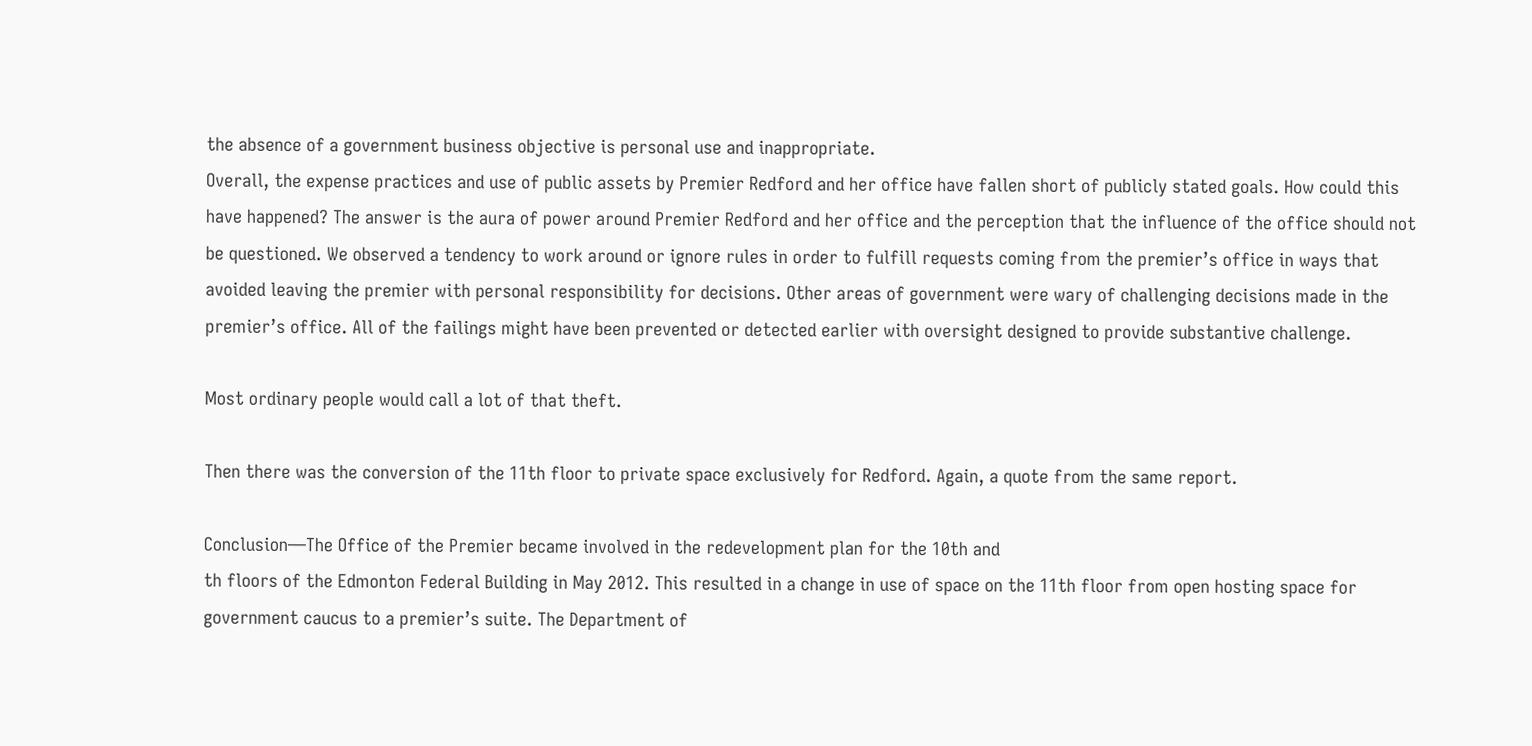the absence of a government business objective is personal use and inappropriate.
Overall, the expense practices and use of public assets by Premier Redford and her office have fallen short of publicly stated goals. How could this have happened? The answer is the aura of power around Premier Redford and her office and the perception that the influence of the office should not be questioned. We observed a tendency to work around or ignore rules in order to fulfill requests coming from the premier’s office in ways that avoided leaving the premier with personal responsibility for decisions. Other areas of government were wary of challenging decisions made in the premier’s office. All of the failings might have been prevented or detected earlier with oversight designed to provide substantive challenge.

Most ordinary people would call a lot of that theft.

Then there was the conversion of the 11th floor to private space exclusively for Redford. Again, a quote from the same report.

Conclusion—The Office of the Premier became involved in the redevelopment plan for the 10th and
th floors of the Edmonton Federal Building in May 2012. This resulted in a change in use of space on the 11th floor from open hosting space for government caucus to a premier’s suite. The Department of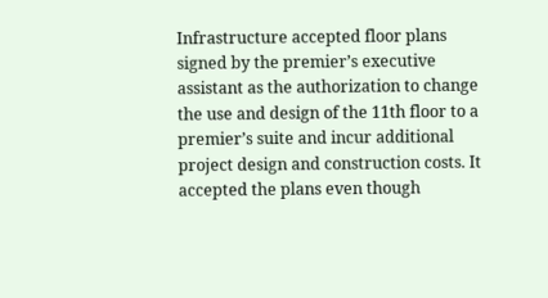Infrastructure accepted floor plans signed by the premier’s executive assistant as the authorization to change the use and design of the 11th floor to a premier’s suite and incur additional project design and construction costs. It accepted the plans even though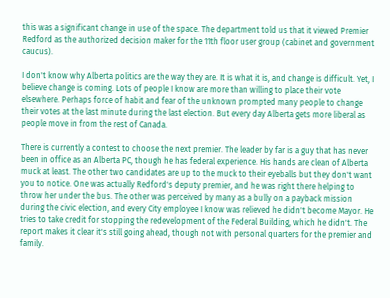this was a significant change in use of the space. The department told us that it viewed Premier Redford as the authorized decision maker for the 11th floor user group (cabinet and government caucus).

I don't know why Alberta politics are the way they are. It is what it is, and change is difficult. Yet, I believe change is coming. Lots of people I know are more than willing to place their vote elsewhere. Perhaps force of habit and fear of the unknown prompted many people to change their votes at the last minute during the last election. But every day Alberta gets more liberal as people move in from the rest of Canada.

There is currently a contest to choose the next premier. The leader by far is a guy that has never been in office as an Alberta PC, though he has federal experience. His hands are clean of Alberta muck at least. The other two candidates are up to the muck to their eyeballs but they don't want you to notice. One was actually Redford's deputy premier, and he was right there helping to throw her under the bus. The other was perceived by many as a bully on a payback mission during the civic election, and every City employee I know was relieved he didn't become Mayor. He tries to take credit for stopping the redevelopment of the Federal Building, which he didn't. The report makes it clear it's still going ahead, though not with personal quarters for the premier and family.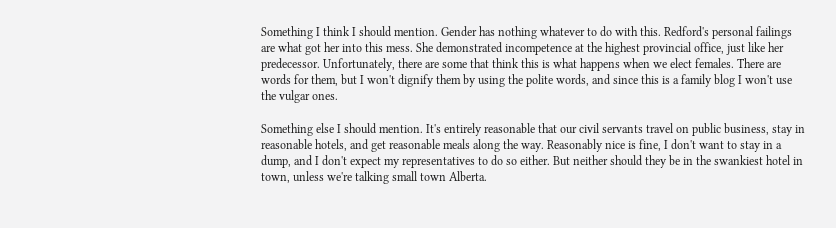Something I think I should mention. Gender has nothing whatever to do with this. Redford's personal failings are what got her into this mess. She demonstrated incompetence at the highest provincial office, just like her predecessor. Unfortunately, there are some that think this is what happens when we elect females. There are words for them, but I won't dignify them by using the polite words, and since this is a family blog I won't use the vulgar ones.

Something else I should mention. It's entirely reasonable that our civil servants travel on public business, stay in reasonable hotels, and get reasonable meals along the way. Reasonably nice is fine, I don't want to stay in a dump, and I don't expect my representatives to do so either. But neither should they be in the swankiest hotel in town, unless we're talking small town Alberta.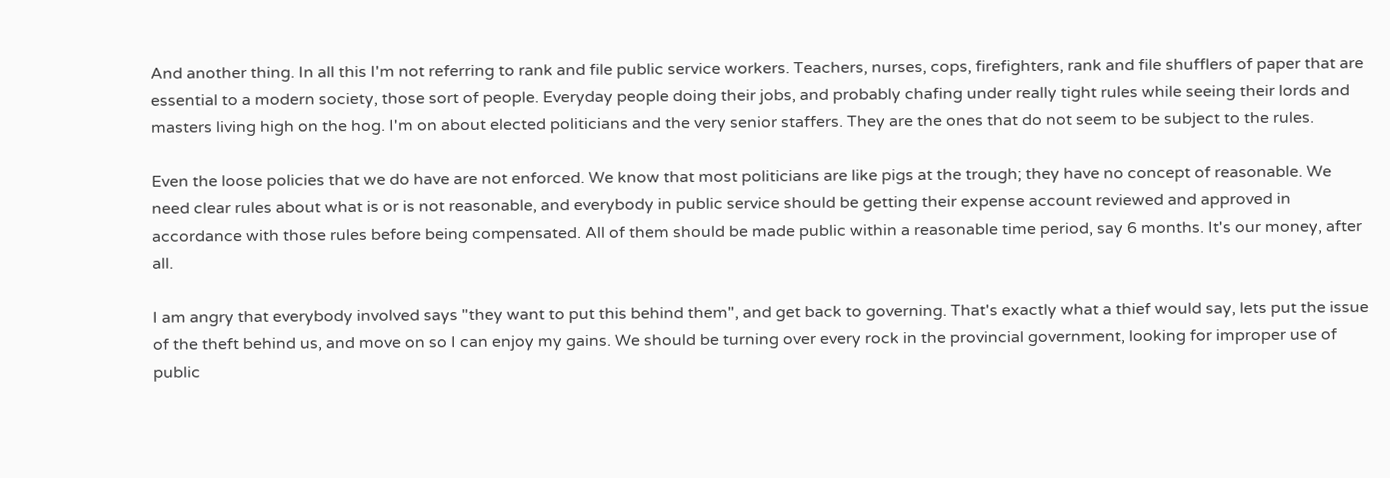And another thing. In all this I'm not referring to rank and file public service workers. Teachers, nurses, cops, firefighters, rank and file shufflers of paper that are essential to a modern society, those sort of people. Everyday people doing their jobs, and probably chafing under really tight rules while seeing their lords and masters living high on the hog. I'm on about elected politicians and the very senior staffers. They are the ones that do not seem to be subject to the rules.

Even the loose policies that we do have are not enforced. We know that most politicians are like pigs at the trough; they have no concept of reasonable. We need clear rules about what is or is not reasonable, and everybody in public service should be getting their expense account reviewed and approved in accordance with those rules before being compensated. All of them should be made public within a reasonable time period, say 6 months. It's our money, after all.

I am angry that everybody involved says "they want to put this behind them", and get back to governing. That's exactly what a thief would say, lets put the issue of the theft behind us, and move on so I can enjoy my gains. We should be turning over every rock in the provincial government, looking for improper use of public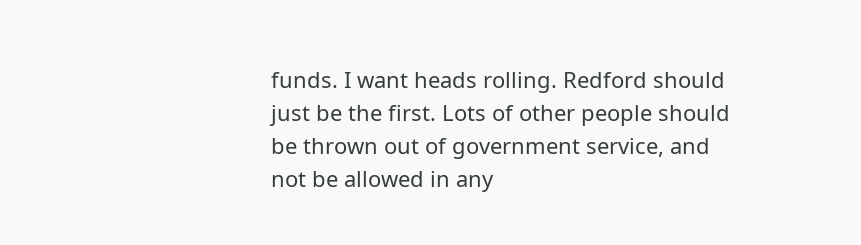funds. I want heads rolling. Redford should just be the first. Lots of other people should be thrown out of government service, and not be allowed in any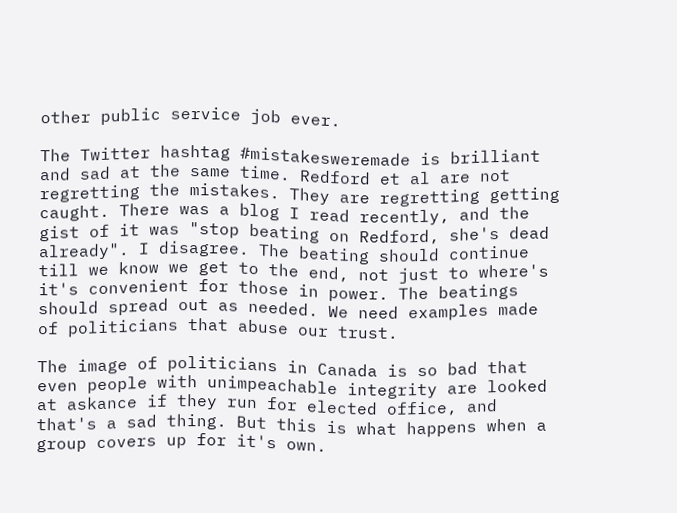other public service job ever.

The Twitter hashtag #mistakesweremade is brilliant and sad at the same time. Redford et al are not regretting the mistakes. They are regretting getting caught. There was a blog I read recently, and the gist of it was "stop beating on Redford, she's dead already". I disagree. The beating should continue till we know we get to the end, not just to where's it's convenient for those in power. The beatings should spread out as needed. We need examples made of politicians that abuse our trust.

The image of politicians in Canada is so bad that even people with unimpeachable integrity are looked at askance if they run for elected office, and that's a sad thing. But this is what happens when a group covers up for it's own.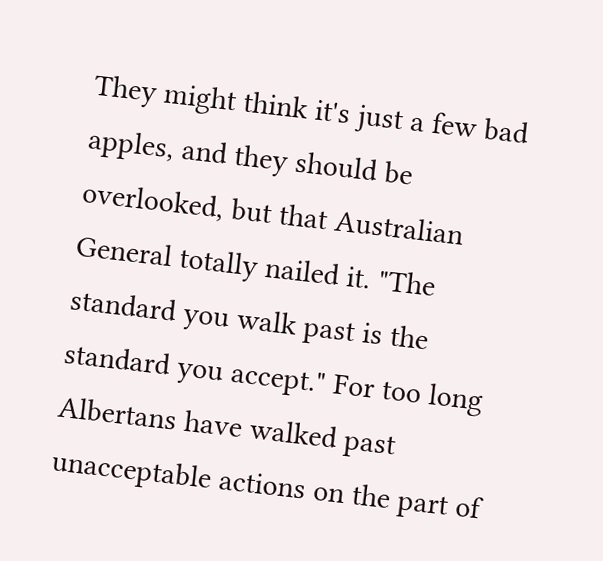They might think it's just a few bad apples, and they should be overlooked, but that Australian General totally nailed it. "The standard you walk past is the standard you accept." For too long Albertans have walked past unacceptable actions on the part of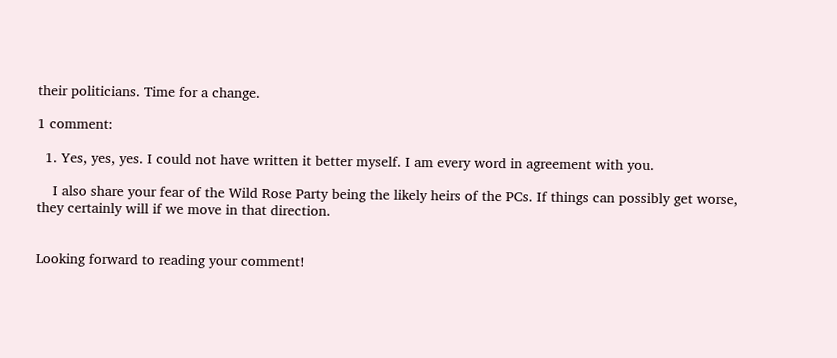their politicians. Time for a change.

1 comment:

  1. Yes, yes, yes. I could not have written it better myself. I am every word in agreement with you.

    I also share your fear of the Wild Rose Party being the likely heirs of the PCs. If things can possibly get worse, they certainly will if we move in that direction.


Looking forward to reading your comment!